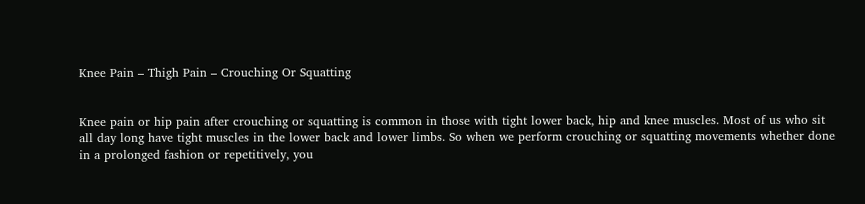Knee Pain – Thigh Pain – Crouching Or Squatting


Knee pain or hip pain after crouching or squatting is common in those with tight lower back, hip and knee muscles. Most of us who sit all day long have tight muscles in the lower back and lower limbs. So when we perform crouching or squatting movements whether done in a prolonged fashion or repetitively, you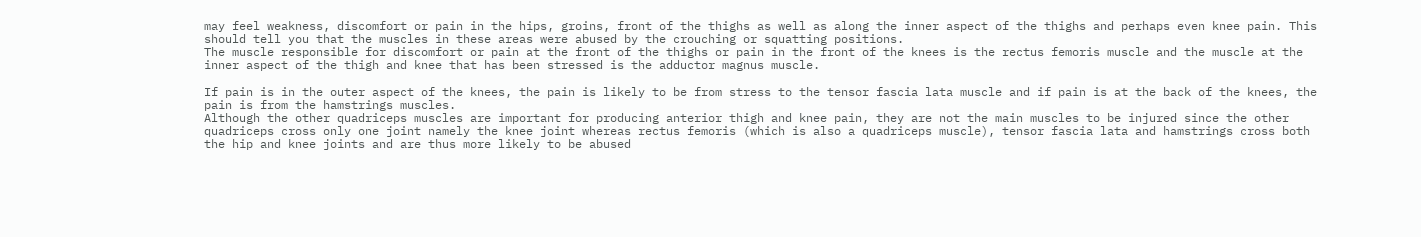may feel weakness, discomfort or pain in the hips, groins, front of the thighs as well as along the inner aspect of the thighs and perhaps even knee pain. This should tell you that the muscles in these areas were abused by the crouching or squatting positions.
The muscle responsible for discomfort or pain at the front of the thighs or pain in the front of the knees is the rectus femoris muscle and the muscle at the inner aspect of the thigh and knee that has been stressed is the adductor magnus muscle.

If pain is in the outer aspect of the knees, the pain is likely to be from stress to the tensor fascia lata muscle and if pain is at the back of the knees, the pain is from the hamstrings muscles.
Although the other quadriceps muscles are important for producing anterior thigh and knee pain, they are not the main muscles to be injured since the other quadriceps cross only one joint namely the knee joint whereas rectus femoris (which is also a quadriceps muscle), tensor fascia lata and hamstrings cross both the hip and knee joints and are thus more likely to be abused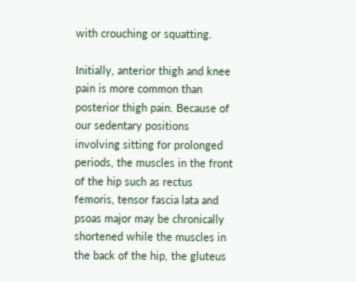with crouching or squatting.

Initially, anterior thigh and knee pain is more common than posterior thigh pain. Because of our sedentary positions involving sitting for prolonged periods, the muscles in the front of the hip such as rectus femoris, tensor fascia lata and psoas major may be chronically shortened while the muscles in the back of the hip, the gluteus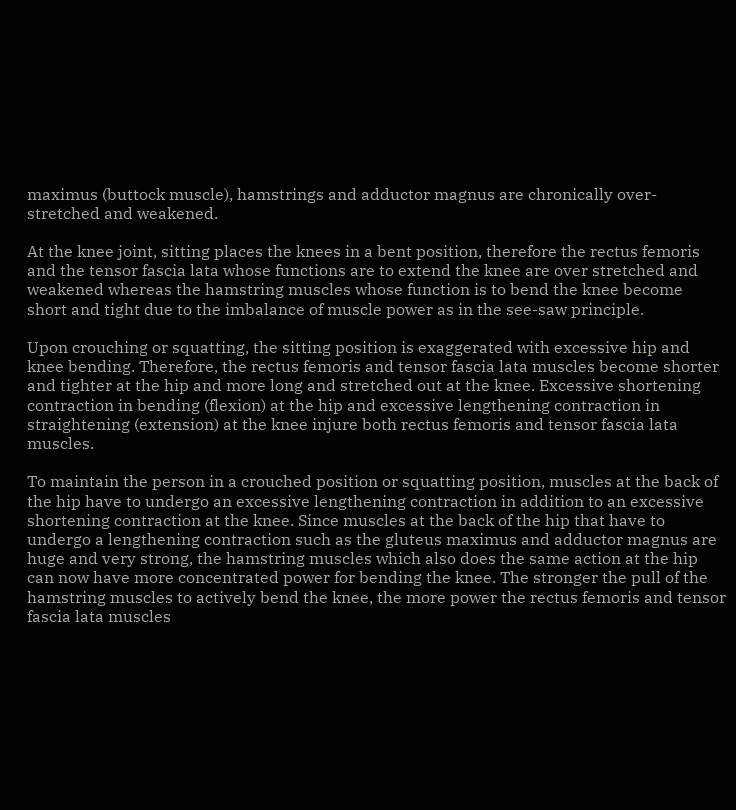maximus (buttock muscle), hamstrings and adductor magnus are chronically over- stretched and weakened.

At the knee joint, sitting places the knees in a bent position, therefore the rectus femoris and the tensor fascia lata whose functions are to extend the knee are over stretched and weakened whereas the hamstring muscles whose function is to bend the knee become short and tight due to the imbalance of muscle power as in the see-saw principle.

Upon crouching or squatting, the sitting position is exaggerated with excessive hip and knee bending. Therefore, the rectus femoris and tensor fascia lata muscles become shorter and tighter at the hip and more long and stretched out at the knee. Excessive shortening contraction in bending (flexion) at the hip and excessive lengthening contraction in straightening (extension) at the knee injure both rectus femoris and tensor fascia lata muscles.

To maintain the person in a crouched position or squatting position, muscles at the back of the hip have to undergo an excessive lengthening contraction in addition to an excessive shortening contraction at the knee. Since muscles at the back of the hip that have to undergo a lengthening contraction such as the gluteus maximus and adductor magnus are huge and very strong, the hamstring muscles which also does the same action at the hip can now have more concentrated power for bending the knee. The stronger the pull of the hamstring muscles to actively bend the knee, the more power the rectus femoris and tensor fascia lata muscles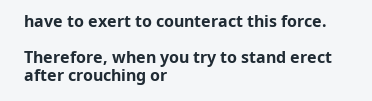have to exert to counteract this force.

Therefore, when you try to stand erect after crouching or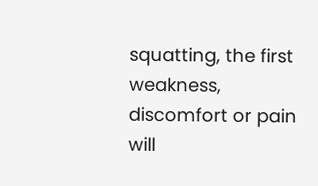squatting, the first weakness, discomfort or pain will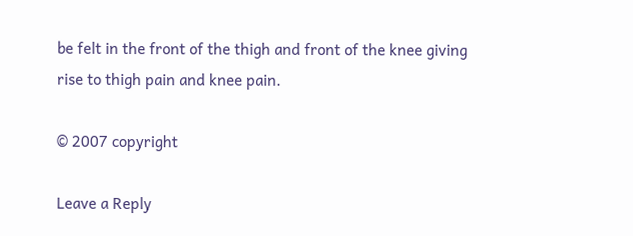be felt in the front of the thigh and front of the knee giving rise to thigh pain and knee pain.

© 2007 copyright

Leave a Reply